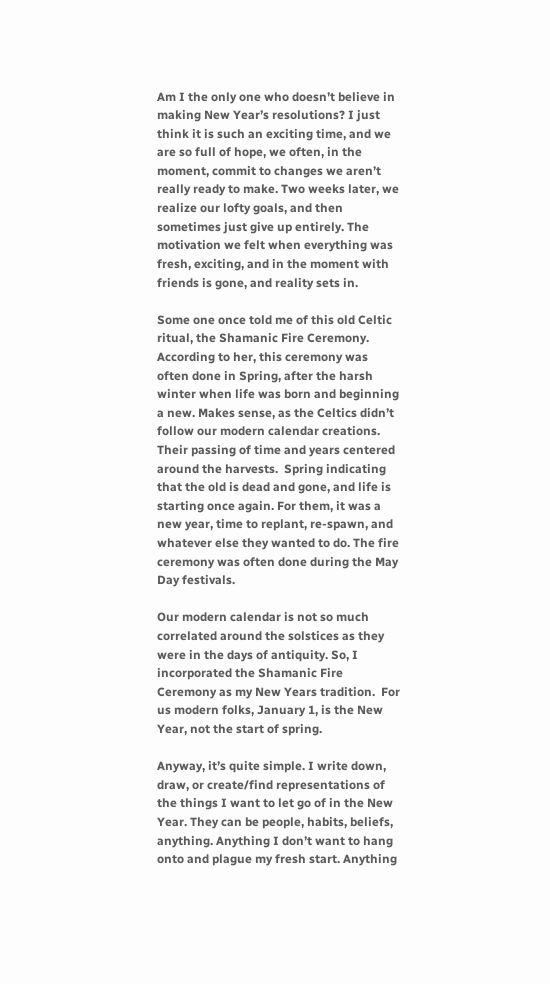Am I the only one who doesn’t believe in making New Year’s resolutions? I just think it is such an exciting time, and we are so full of hope, we often, in the moment, commit to changes we aren’t really ready to make. Two weeks later, we realize our lofty goals, and then sometimes just give up entirely. The motivation we felt when everything was fresh, exciting, and in the moment with friends is gone, and reality sets in.

Some one once told me of this old Celtic ritual, the Shamanic Fire Ceremony. According to her, this ceremony was often done in Spring, after the harsh winter when life was born and beginning a new. Makes sense, as the Celtics didn’t follow our modern calendar creations.  Their passing of time and years centered around the harvests.  Spring indicating that the old is dead and gone, and life is starting once again. For them, it was a new year, time to replant, re-spawn, and whatever else they wanted to do. The fire ceremony was often done during the May Day festivals.

Our modern calendar is not so much correlated around the solstices as they were in the days of antiquity. So, I incorporated the Shamanic Fire Ceremony as my New Years tradition.  For us modern folks, January 1, is the New Year, not the start of spring.

Anyway, it’s quite simple. I write down, draw, or create/find representations of the things I want to let go of in the New Year. They can be people, habits, beliefs, anything. Anything I don’t want to hang onto and plague my fresh start. Anything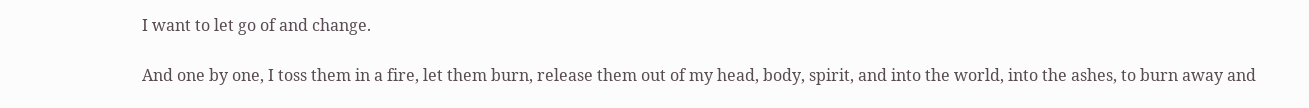I want to let go of and change.

And one by one, I toss them in a fire, let them burn, release them out of my head, body, spirit, and into the world, into the ashes, to burn away and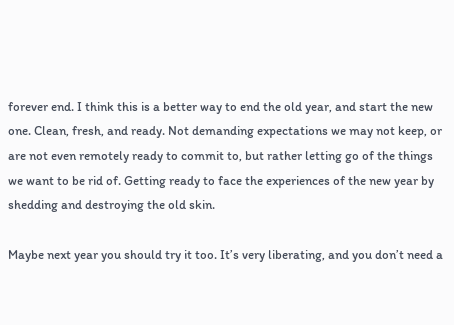forever end. I think this is a better way to end the old year, and start the new one. Clean, fresh, and ready. Not demanding expectations we may not keep, or are not even remotely ready to commit to, but rather letting go of the things we want to be rid of. Getting ready to face the experiences of the new year by shedding and destroying the old skin.

Maybe next year you should try it too. It’s very liberating, and you don’t need a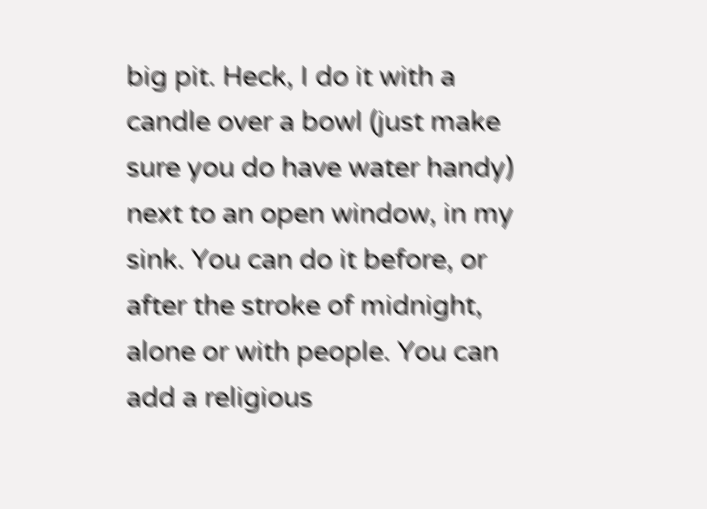big pit. Heck, I do it with a candle over a bowl (just make sure you do have water handy) next to an open window, in my sink. You can do it before, or after the stroke of midnight, alone or with people. You can add a religious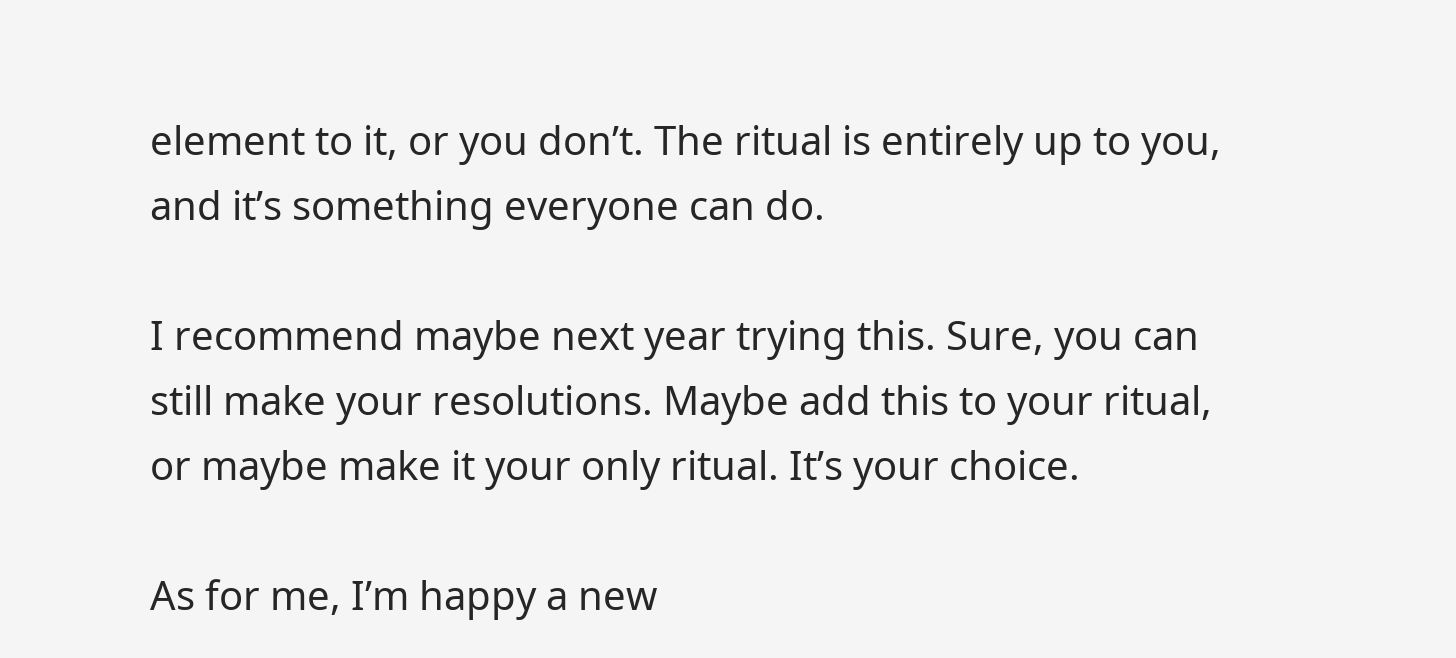element to it, or you don’t. The ritual is entirely up to you, and it’s something everyone can do.

I recommend maybe next year trying this. Sure, you can still make your resolutions. Maybe add this to your ritual, or maybe make it your only ritual. It’s your choice.

As for me, I’m happy a new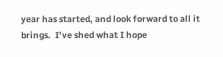year has started, and look forward to all it brings.  I’ve shed what I hope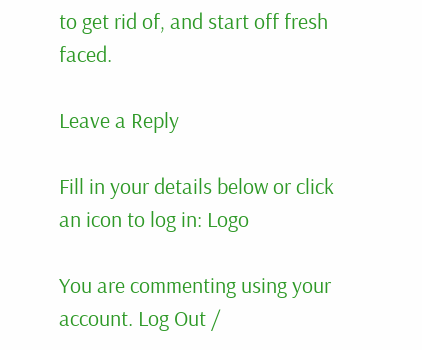to get rid of, and start off fresh faced.

Leave a Reply

Fill in your details below or click an icon to log in: Logo

You are commenting using your account. Log Out /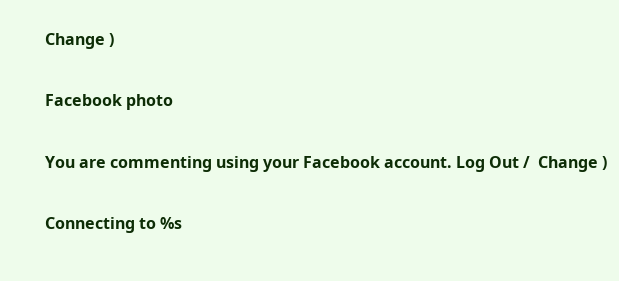Change )

Facebook photo

You are commenting using your Facebook account. Log Out /  Change )

Connecting to %s